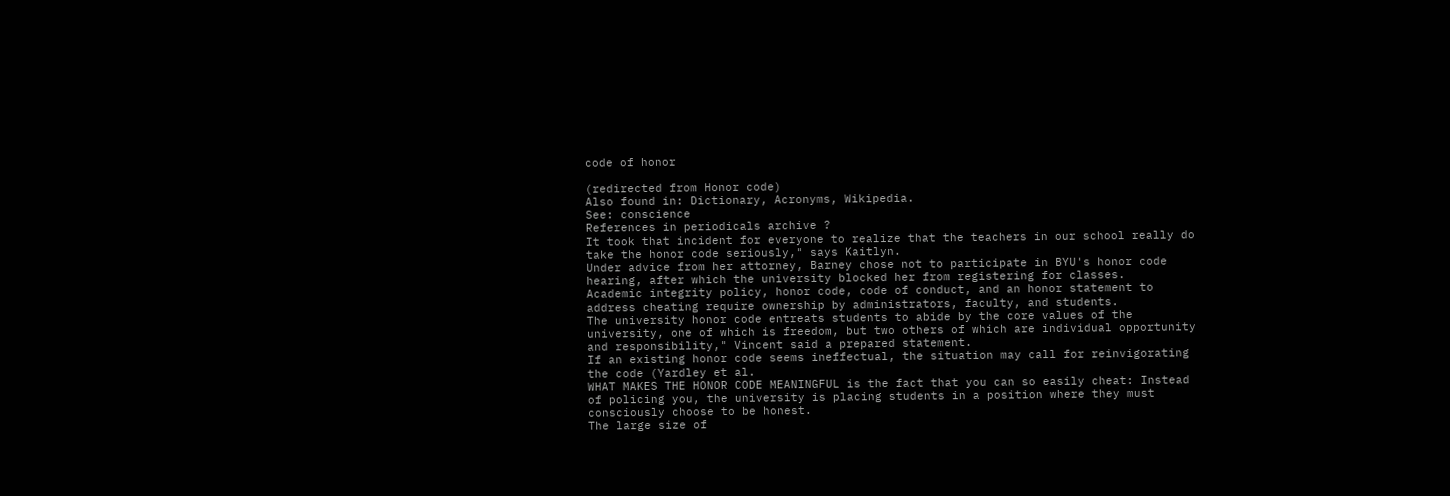code of honor

(redirected from Honor code)
Also found in: Dictionary, Acronyms, Wikipedia.
See: conscience
References in periodicals archive ?
It took that incident for everyone to realize that the teachers in our school really do take the honor code seriously," says Kaitlyn.
Under advice from her attorney, Barney chose not to participate in BYU's honor code hearing, after which the university blocked her from registering for classes.
Academic integrity policy, honor code, code of conduct, and an honor statement to address cheating require ownership by administrators, faculty, and students.
The university honor code entreats students to abide by the core values of the university, one of which is freedom, but two others of which are individual opportunity and responsibility," Vincent said a prepared statement.
If an existing honor code seems ineffectual, the situation may call for reinvigorating the code (Yardley et al.
WHAT MAKES THE HONOR CODE MEANINGFUL is the fact that you can so easily cheat: Instead of policing you, the university is placing students in a position where they must consciously choose to be honest.
The large size of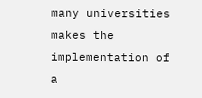many universities makes the implementation of a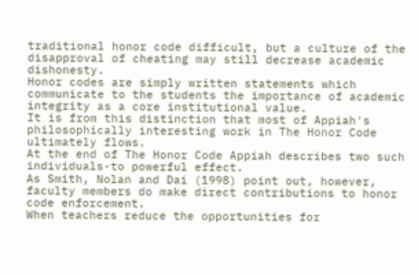traditional honor code difficult, but a culture of the disapproval of cheating may still decrease academic dishonesty.
Honor codes are simply written statements which communicate to the students the importance of academic integrity as a core institutional value.
It is from this distinction that most of Appiah's philosophically interesting work in The Honor Code ultimately flows.
At the end of The Honor Code Appiah describes two such individuals-to powerful effect.
As Smith, Nolan and Dai (1998) point out, however, faculty members do make direct contributions to honor code enforcement.
When teachers reduce the opportunities for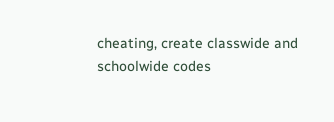cheating, create classwide and schoolwide codes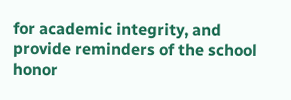for academic integrity, and provide reminders of the school honor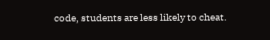code, students are less likely to cheat.